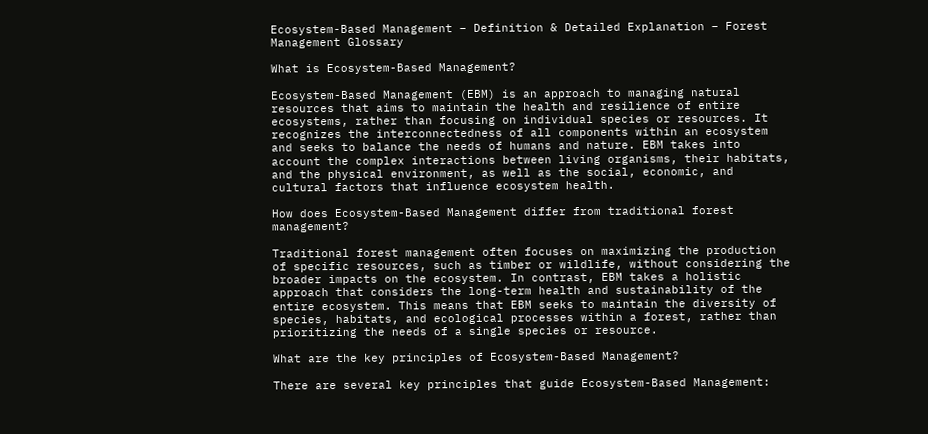Ecosystem-Based Management – Definition & Detailed Explanation – Forest Management Glossary

What is Ecosystem-Based Management?

Ecosystem-Based Management (EBM) is an approach to managing natural resources that aims to maintain the health and resilience of entire ecosystems, rather than focusing on individual species or resources. It recognizes the interconnectedness of all components within an ecosystem and seeks to balance the needs of humans and nature. EBM takes into account the complex interactions between living organisms, their habitats, and the physical environment, as well as the social, economic, and cultural factors that influence ecosystem health.

How does Ecosystem-Based Management differ from traditional forest management?

Traditional forest management often focuses on maximizing the production of specific resources, such as timber or wildlife, without considering the broader impacts on the ecosystem. In contrast, EBM takes a holistic approach that considers the long-term health and sustainability of the entire ecosystem. This means that EBM seeks to maintain the diversity of species, habitats, and ecological processes within a forest, rather than prioritizing the needs of a single species or resource.

What are the key principles of Ecosystem-Based Management?

There are several key principles that guide Ecosystem-Based Management: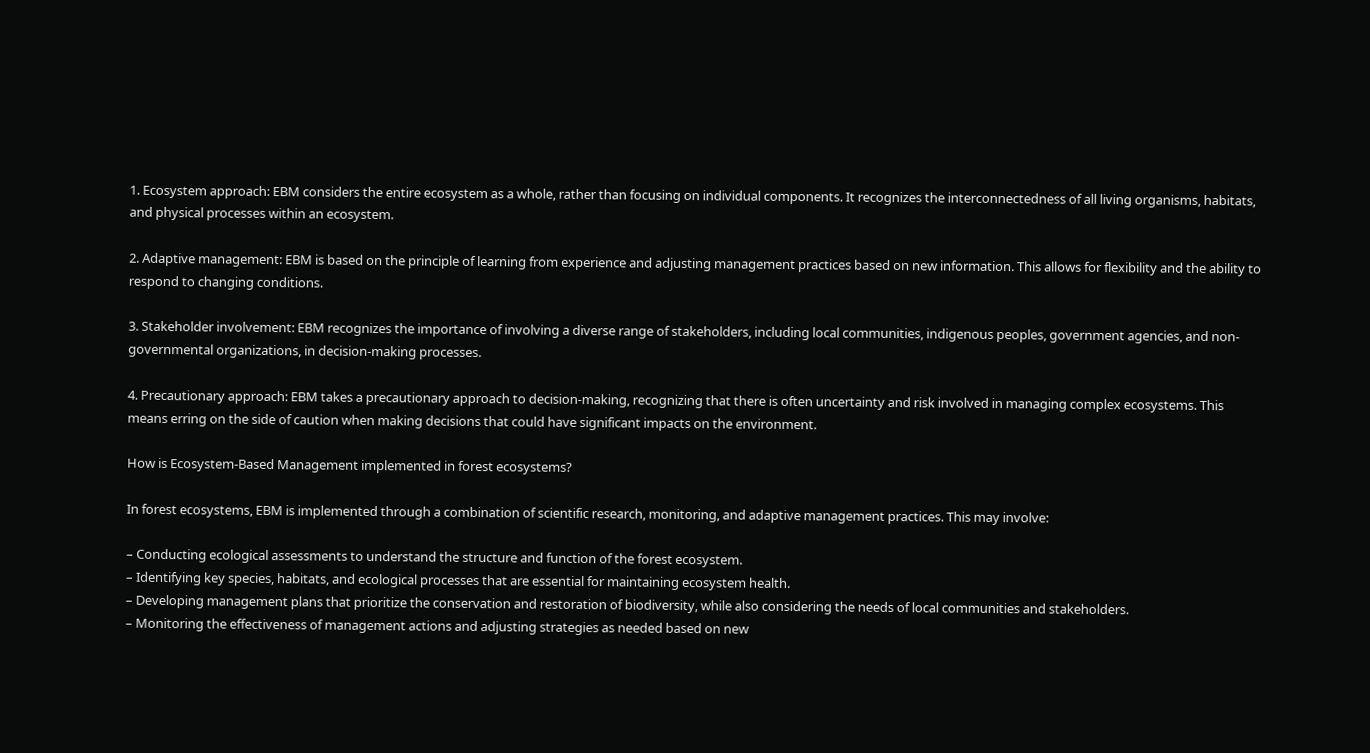1. Ecosystem approach: EBM considers the entire ecosystem as a whole, rather than focusing on individual components. It recognizes the interconnectedness of all living organisms, habitats, and physical processes within an ecosystem.

2. Adaptive management: EBM is based on the principle of learning from experience and adjusting management practices based on new information. This allows for flexibility and the ability to respond to changing conditions.

3. Stakeholder involvement: EBM recognizes the importance of involving a diverse range of stakeholders, including local communities, indigenous peoples, government agencies, and non-governmental organizations, in decision-making processes.

4. Precautionary approach: EBM takes a precautionary approach to decision-making, recognizing that there is often uncertainty and risk involved in managing complex ecosystems. This means erring on the side of caution when making decisions that could have significant impacts on the environment.

How is Ecosystem-Based Management implemented in forest ecosystems?

In forest ecosystems, EBM is implemented through a combination of scientific research, monitoring, and adaptive management practices. This may involve:

– Conducting ecological assessments to understand the structure and function of the forest ecosystem.
– Identifying key species, habitats, and ecological processes that are essential for maintaining ecosystem health.
– Developing management plans that prioritize the conservation and restoration of biodiversity, while also considering the needs of local communities and stakeholders.
– Monitoring the effectiveness of management actions and adjusting strategies as needed based on new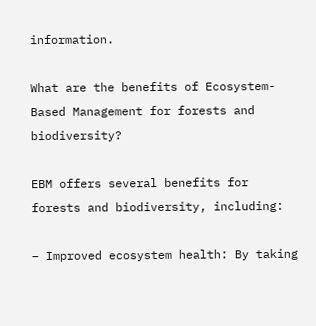information.

What are the benefits of Ecosystem-Based Management for forests and biodiversity?

EBM offers several benefits for forests and biodiversity, including:

– Improved ecosystem health: By taking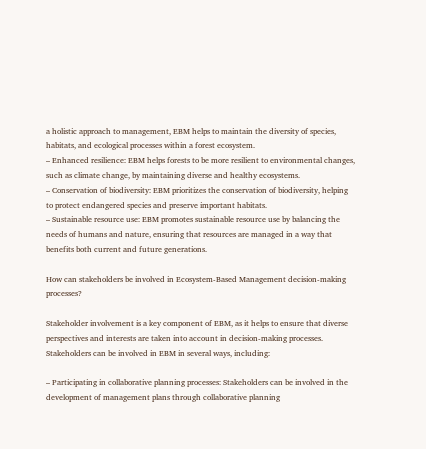a holistic approach to management, EBM helps to maintain the diversity of species, habitats, and ecological processes within a forest ecosystem.
– Enhanced resilience: EBM helps forests to be more resilient to environmental changes, such as climate change, by maintaining diverse and healthy ecosystems.
– Conservation of biodiversity: EBM prioritizes the conservation of biodiversity, helping to protect endangered species and preserve important habitats.
– Sustainable resource use: EBM promotes sustainable resource use by balancing the needs of humans and nature, ensuring that resources are managed in a way that benefits both current and future generations.

How can stakeholders be involved in Ecosystem-Based Management decision-making processes?

Stakeholder involvement is a key component of EBM, as it helps to ensure that diverse perspectives and interests are taken into account in decision-making processes. Stakeholders can be involved in EBM in several ways, including:

– Participating in collaborative planning processes: Stakeholders can be involved in the development of management plans through collaborative planning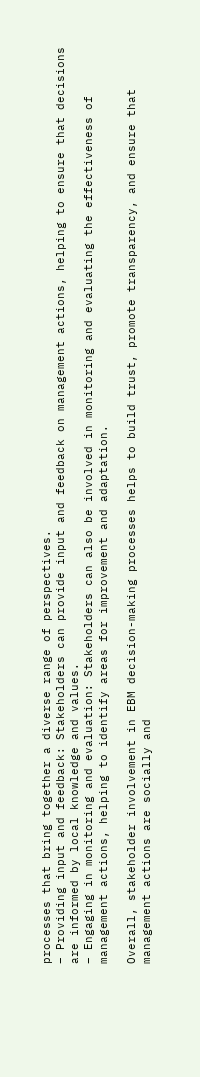processes that bring together a diverse range of perspectives.
– Providing input and feedback: Stakeholders can provide input and feedback on management actions, helping to ensure that decisions are informed by local knowledge and values.
– Engaging in monitoring and evaluation: Stakeholders can also be involved in monitoring and evaluating the effectiveness of management actions, helping to identify areas for improvement and adaptation.

Overall, stakeholder involvement in EBM decision-making processes helps to build trust, promote transparency, and ensure that management actions are socially and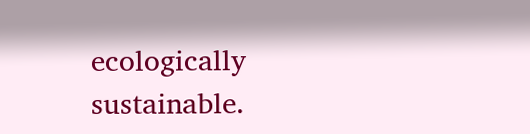ecologically sustainable.